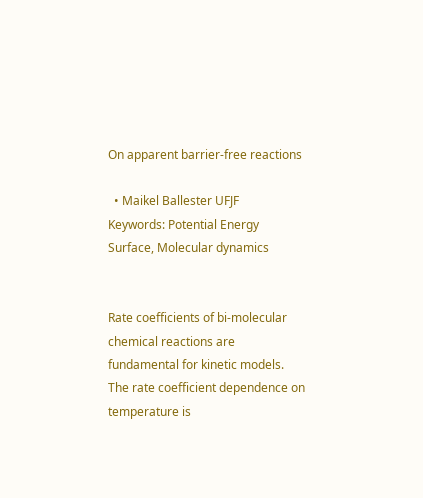On apparent barrier-free reactions

  • Maikel Ballester UFJF
Keywords: Potential Energy Surface, Molecular dynamics


Rate coefficients of bi-molecular chemical reactions are fundamental for kinetic models. The rate coefficient dependence on temperature is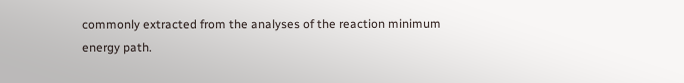commonly extracted from the analyses of the reaction minimum energy path.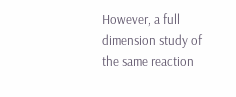However, a full dimension study of the same reaction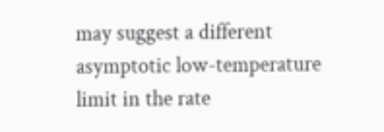may suggest a different asymptotic low-temperature limit in the rate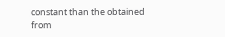constant than the obtained from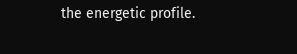the energetic profile.